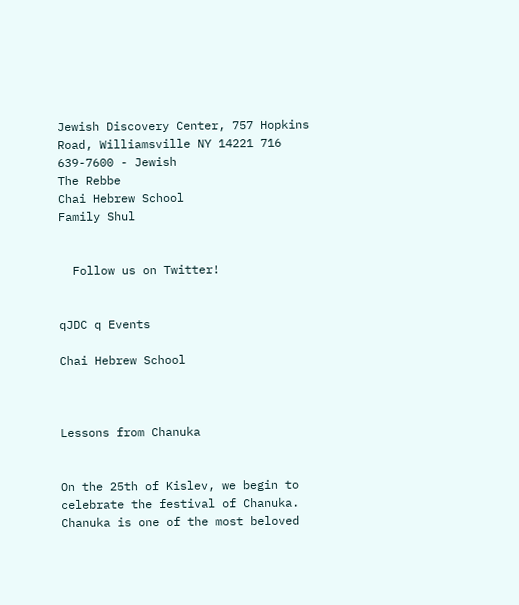Jewish Discovery Center, 757 Hopkins Road, Williamsville NY 14221 716 639-7600 - Jewish
The Rebbe
Chai Hebrew School
Family Shul


  Follow us on Twitter!


qJDC q Events

Chai Hebrew School



Lessons from Chanuka


On the 25th of Kislev, we begin to celebrate the festival of Chanuka. Chanuka is one of the most beloved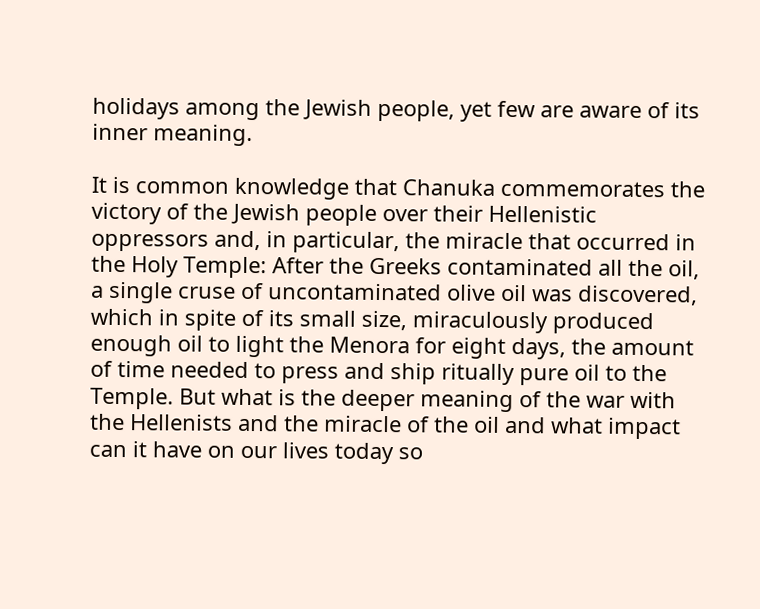holidays among the Jewish people, yet few are aware of its inner meaning.

It is common knowledge that Chanuka commemorates the victory of the Jewish people over their Hellenistic oppressors and, in particular, the miracle that occurred in the Holy Temple: After the Greeks contaminated all the oil, a single cruse of uncontaminated olive oil was discovered, which in spite of its small size, miraculously produced enough oil to light the Menora for eight days, the amount of time needed to press and ship ritually pure oil to the Temple. But what is the deeper meaning of the war with the Hellenists and the miracle of the oil and what impact can it have on our lives today so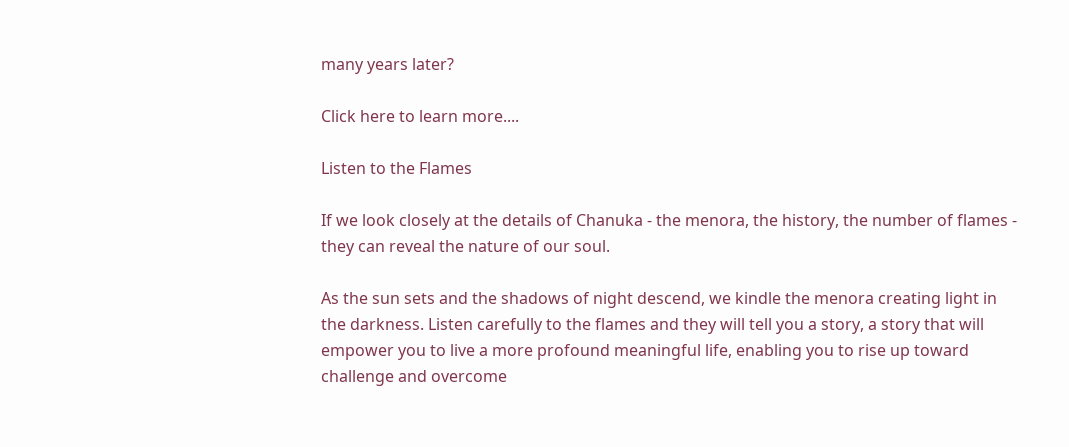many years later?

Click here to learn more....

Listen to the Flames

If we look closely at the details of Chanuka - the menora, the history, the number of flames - they can reveal the nature of our soul.

As the sun sets and the shadows of night descend, we kindle the menora creating light in the darkness. Listen carefully to the flames and they will tell you a story, a story that will empower you to live a more profound meaningful life, enabling you to rise up toward challenge and overcome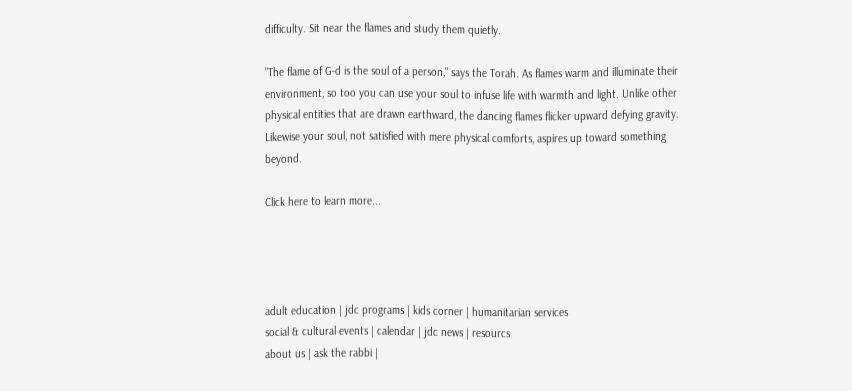difficulty. Sit near the flames and study them quietly.

"The flame of G-d is the soul of a person," says the Torah. As flames warm and illuminate their environment, so too you can use your soul to infuse life with warmth and light. Unlike other physical entities that are drawn earthward, the dancing flames flicker upward defying gravity. Likewise your soul, not satisfied with mere physical comforts, aspires up toward something beyond.

Click here to learn more...




adult education | jdc programs | kids corner | humanitarian services
social & cultural events | calendar | jdc news | resourcs
about us | ask the rabbi |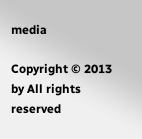media

Copyright © 2013 by All rights reserved